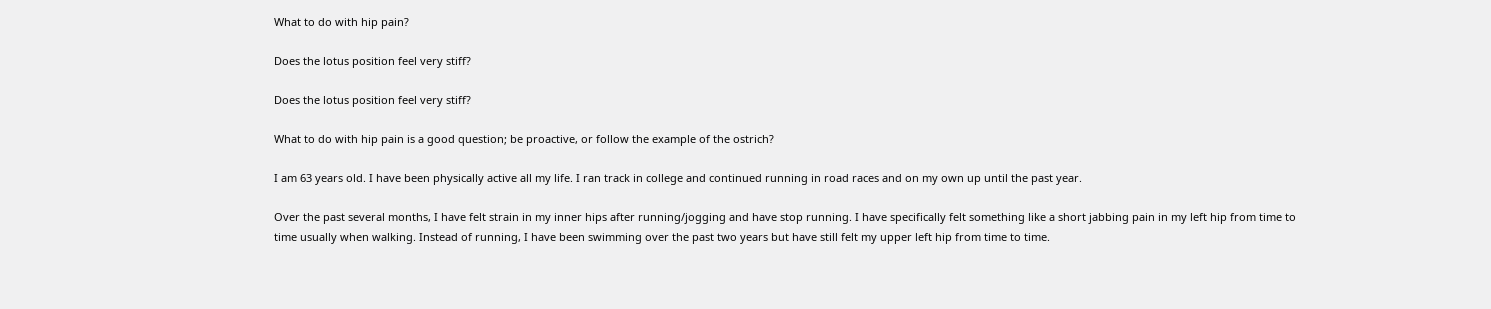What to do with hip pain?

Does the lotus position feel very stiff?

Does the lotus position feel very stiff?

What to do with hip pain is a good question; be proactive, or follow the example of the ostrich?

I am 63 years old. I have been physically active all my life. I ran track in college and continued running in road races and on my own up until the past year.

Over the past several months, I have felt strain in my inner hips after running/jogging and have stop running. I have specifically felt something like a short jabbing pain in my left hip from time to time usually when walking. Instead of running, I have been swimming over the past two years but have still felt my upper left hip from time to time.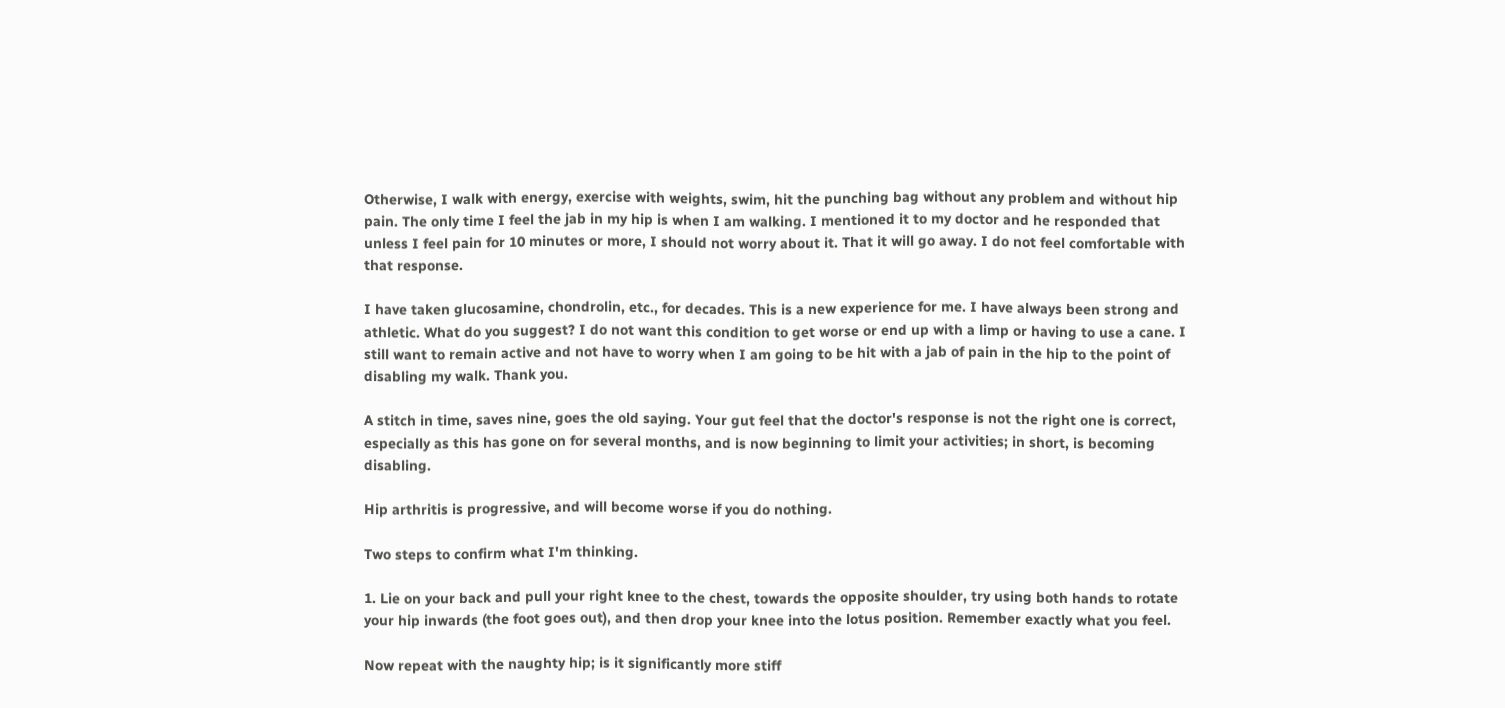Otherwise, I walk with energy, exercise with weights, swim, hit the punching bag without any problem and without hip pain. The only time I feel the jab in my hip is when I am walking. I mentioned it to my doctor and he responded that unless I feel pain for 10 minutes or more, I should not worry about it. That it will go away. I do not feel comfortable with that response.

I have taken glucosamine, chondrolin, etc., for decades. This is a new experience for me. I have always been strong and athletic. What do you suggest? I do not want this condition to get worse or end up with a limp or having to use a cane. I still want to remain active and not have to worry when I am going to be hit with a jab of pain in the hip to the point of disabling my walk. Thank you.

A stitch in time, saves nine, goes the old saying. Your gut feel that the doctor's response is not the right one is correct, especially as this has gone on for several months, and is now beginning to limit your activities; in short, is becoming disabling.

Hip arthritis is progressive, and will become worse if you do nothing.

Two steps to confirm what I'm thinking.

1. Lie on your back and pull your right knee to the chest, towards the opposite shoulder, try using both hands to rotate your hip inwards (the foot goes out), and then drop your knee into the lotus position. Remember exactly what you feel.

Now repeat with the naughty hip; is it significantly more stiff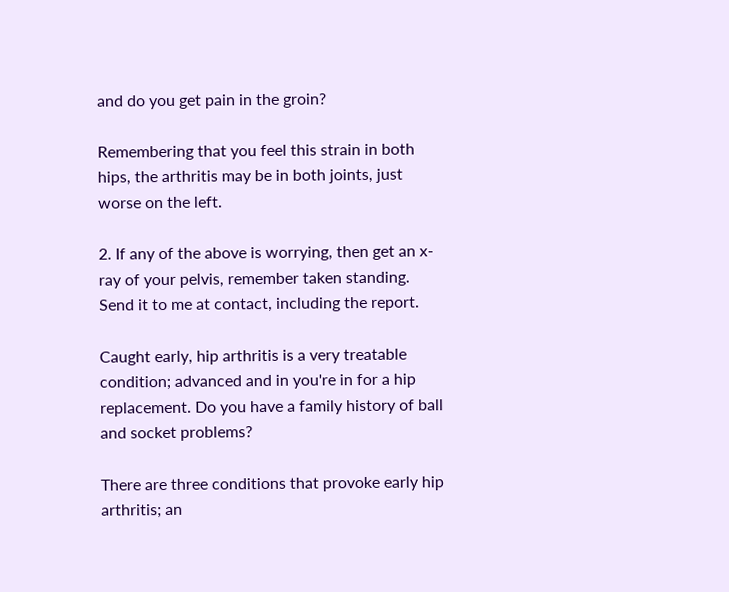and do you get pain in the groin?

Remembering that you feel this strain in both hips, the arthritis may be in both joints, just worse on the left.

2. If any of the above is worrying, then get an x-ray of your pelvis, remember taken standing. Send it to me at contact, including the report.

Caught early, hip arthritis is a very treatable condition; advanced and in you're in for a hip replacement. Do you have a family history of ball and socket problems?

There are three conditions that provoke early hip arthritis; an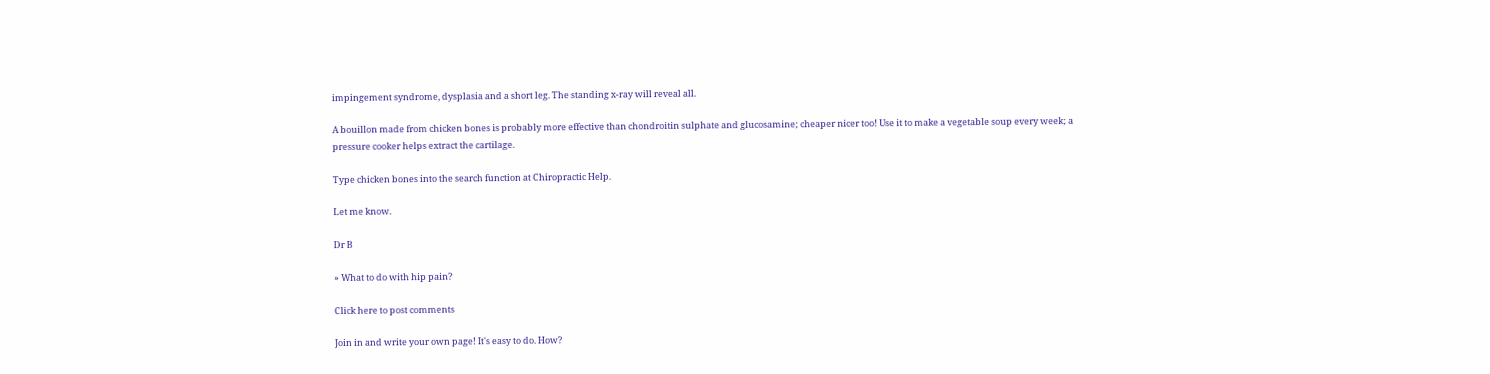impingement syndrome, dysplasia and a short leg. The standing x-ray will reveal all.

A bouillon made from chicken bones is probably more effective than chondroitin sulphate and glucosamine; cheaper nicer too! Use it to make a vegetable soup every week; a pressure cooker helps extract the cartilage.

Type chicken bones into the search function at Chiropractic Help.

Let me know.

Dr B

» What to do with hip pain?

Click here to post comments

Join in and write your own page! It's easy to do. How?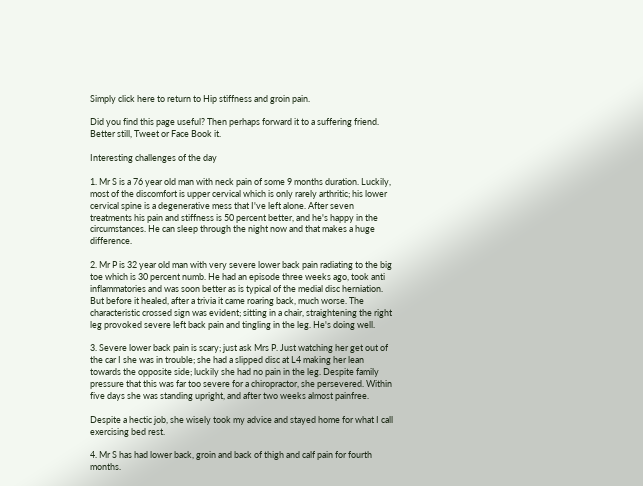Simply click here to return to Hip stiffness and groin pain.

Did you find this page useful? Then perhaps forward it to a suffering friend. Better still, Tweet or Face Book it.

Interesting challenges of the day

1. Mr S is a 76 year old man with neck pain of some 9 months duration. Luckily, most of the discomfort is upper cervical which is only rarely arthritic; his lower cervical spine is a degenerative mess that I've left alone. After seven treatments his pain and stiffness is 50 percent better, and he's happy in the circumstances. He can sleep through the night now and that makes a huge difference.

2. Mr P is 32 year old man with very severe lower back pain radiating to the big toe which is 30 percent numb. He had an episode three weeks ago, took anti inflammatories and was soon better as is typical of the medial disc herniation. But before it healed, after a trivia it came roaring back, much worse. The characteristic crossed sign was evident; sitting in a chair, straightening the right leg provoked severe left back pain and tingling in the leg. He's doing well.

3. Severe lower back pain is scary; just ask Mrs P. Just watching her get out of the car I she was in trouble; she had a slipped disc at L4 making her lean towards the opposite side; luckily she had no pain in the leg. Despite family pressure that this was far too severe for a chiropractor, she persevered. Within five days she was standing upright, and after two weeks almost painfree.

Despite a hectic job, she wisely took my advice and stayed home for what I call exercising bed rest.

4. Mr S has had lower back, groin and back of thigh and calf pain for fourth months.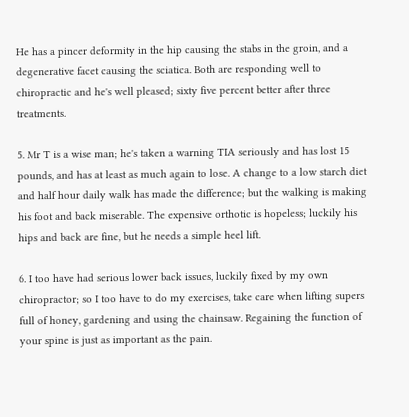He has a pincer deformity in the hip causing the stabs in the groin, and a degenerative facet causing the sciatica. Both are responding well to chiropractic and he's well pleased; sixty five percent better after three treatments.

5. Mr T is a wise man; he's taken a warning TIA seriously and has lost 15 pounds, and has at least as much again to lose. A change to a low starch diet and half hour daily walk has made the difference; but the walking is making his foot and back miserable. The expensive orthotic is hopeless; luckily his hips and back are fine, but he needs a simple heel lift.

6. I too have had serious lower back issues, luckily fixed by my own chiropractor; so I too have to do my exercises, take care when lifting supers full of honey, gardening and using the chainsaw. Regaining the function of your spine is just as important as the pain.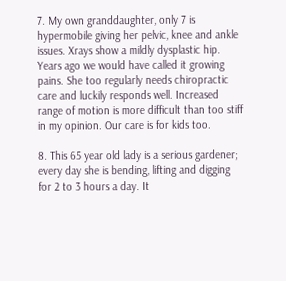7. My own granddaughter, only 7 is hypermobile giving her pelvic, knee and ankle issues. Xrays show a mildly dysplastic hip. Years ago we would have called it growing pains. She too regularly needs chiropractic care and luckily responds well. Increased range of motion is more difficult than too stiff in my opinion. Our care is for kids too.

8. This 65 year old lady is a serious gardener; every day she is bending, lifting and digging for 2 to 3 hours a day. It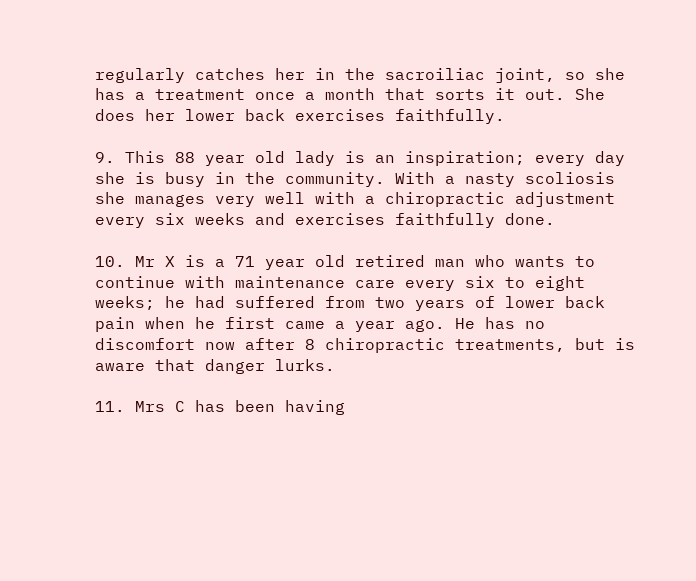regularly catches her in the sacroiliac joint, so she has a treatment once a month that sorts it out. She does her lower back exercises faithfully.

9. This 88 year old lady is an inspiration; every day she is busy in the community. With a nasty scoliosis she manages very well with a chiropractic adjustment every six weeks and exercises faithfully done.

10. Mr X is a 71 year old retired man who wants to continue with maintenance care every six to eight weeks; he had suffered from two years of lower back pain when he first came a year ago. He has no discomfort now after 8 chiropractic treatments, but is aware that danger lurks.

11. Mrs C has been having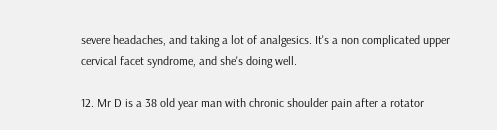severe headaches, and taking a lot of analgesics. It's a non complicated upper cervical facet syndrome, and she's doing well.

12. Mr D is a 38 old year man with chronic shoulder pain after a rotator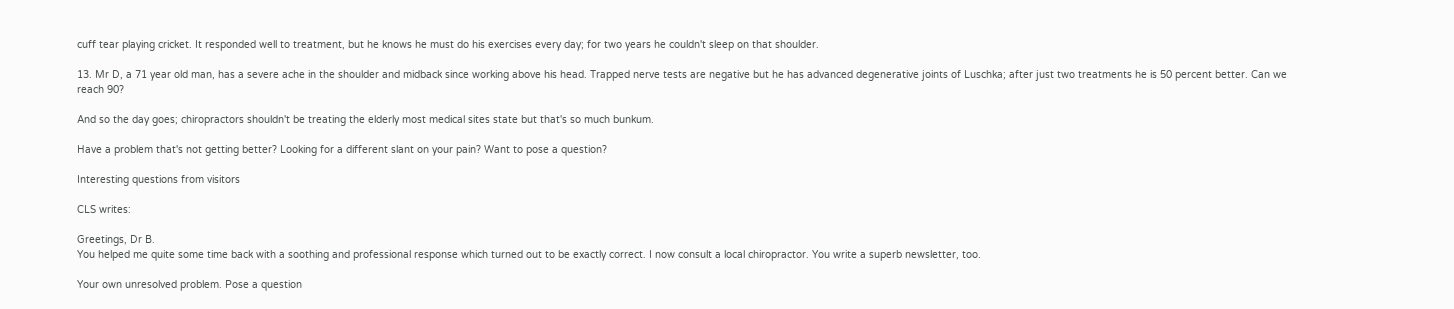cuff tear playing cricket. It responded well to treatment, but he knows he must do his exercises every day; for two years he couldn't sleep on that shoulder.

13. Mr D, a 71 year old man, has a severe ache in the shoulder and midback since working above his head. Trapped nerve tests are negative but he has advanced degenerative joints of Luschka; after just two treatments he is 50 percent better. Can we reach 90?

And so the day goes; chiropractors shouldn't be treating the elderly most medical sites state but that's so much bunkum.

Have a problem that's not getting better? Looking for a different slant on your pain? Want to pose a question?

Interesting questions from visitors

CLS writes:

Greetings, Dr B.
You helped me quite some time back with a soothing and professional response which turned out to be exactly correct. I now consult a local chiropractor. You write a superb newsletter, too.

Your own unresolved problem. Pose a question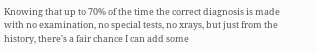Knowing that up to 70% of the time the correct diagnosis is made with no examination, no special tests, no xrays, but just from the history, there's a fair chance I can add some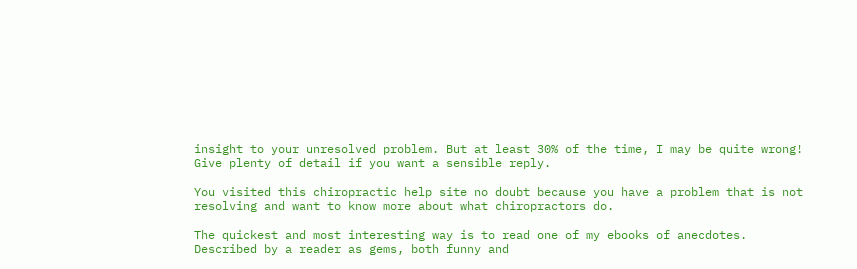insight to your unresolved problem. But at least 30% of the time, I may be quite wrong! Give plenty of detail if you want a sensible reply.

You visited this chiropractic help site no doubt because you have a problem that is not resolving and want to know more about what chiropractors do.

The quickest and most interesting way is to read one of my ebooks of anecdotes. Described by a reader as gems, both funny and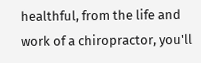healthful, from the life and work of a chiropractor, you'll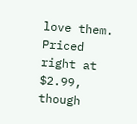love them. Priced right at $2.99, though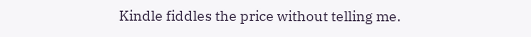Kindle fiddles the price without telling me.